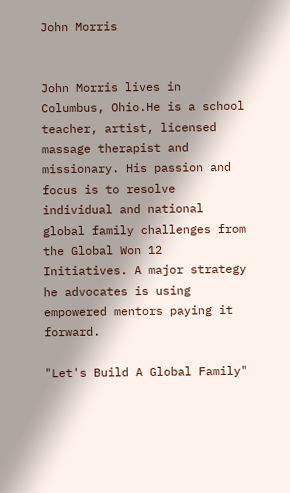John Morris


John Morris lives in Columbus, Ohio.He is a school teacher, artist, licensed massage therapist and missionary. His passion and focus is to resolve individual and national global family challenges from the Global Won 12 Initiatives. A major strategy he advocates is using empowered mentors paying it forward.

"Let's Build A Global Family"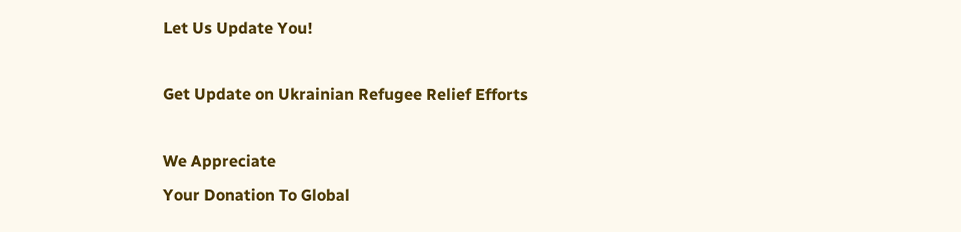Let Us Update You!

Get Update on Ukrainian Refugee Relief Efforts

We Appreciate
Your Donation To Global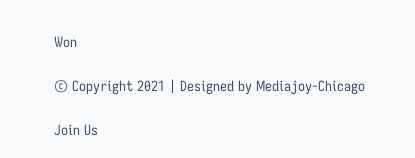Won

© Copyright 2021 | Designed by Mediajoy-Chicago

Join Us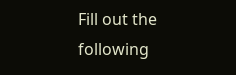Fill out the following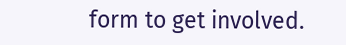form to get involved.